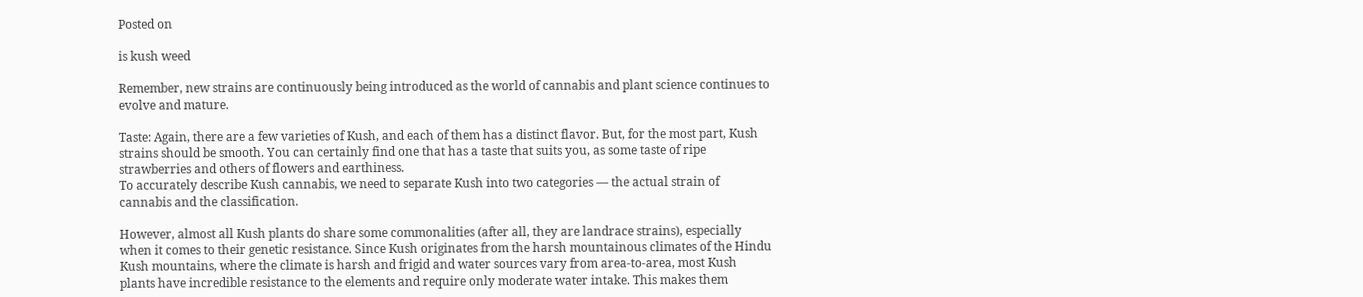Posted on

is kush weed

Remember, new strains are continuously being introduced as the world of cannabis and plant science continues to evolve and mature.

Taste: Again, there are a few varieties of Kush, and each of them has a distinct flavor. But, for the most part, Kush strains should be smooth. You can certainly find one that has a taste that suits you, as some taste of ripe strawberries and others of flowers and earthiness.
To accurately describe Kush cannabis, we need to separate Kush into two categories — the actual strain of cannabis and the classification.

However, almost all Kush plants do share some commonalities (after all, they are landrace strains), especially when it comes to their genetic resistance. Since Kush originates from the harsh mountainous climates of the Hindu Kush mountains, where the climate is harsh and frigid and water sources vary from area-to-area, most Kush plants have incredible resistance to the elements and require only moderate water intake. This makes them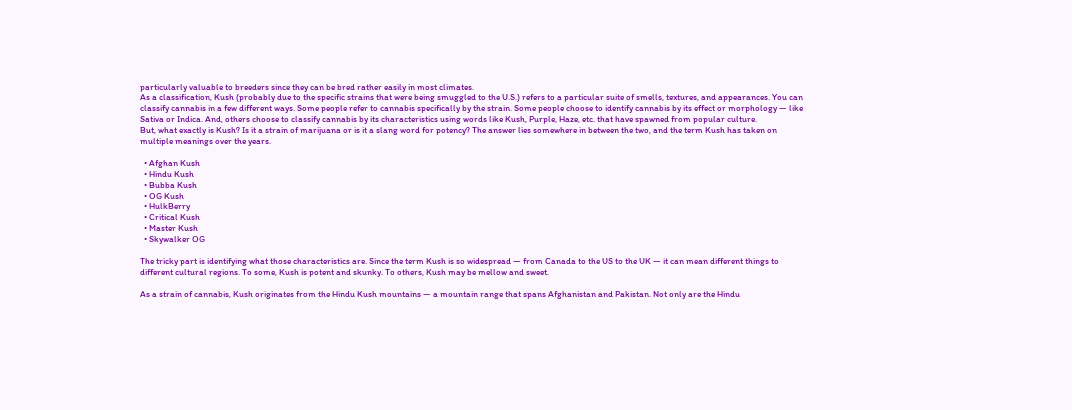particularly valuable to breeders since they can be bred rather easily in most climates.
As a classification, Kush (probably due to the specific strains that were being smuggled to the U.S.) refers to a particular suite of smells, textures, and appearances. You can classify cannabis in a few different ways. Some people refer to cannabis specifically by the strain. Some people choose to identify cannabis by its effect or morphology — like Sativa or Indica. And, others choose to classify cannabis by its characteristics using words like Kush, Purple, Haze, etc. that have spawned from popular culture.
But, what exactly is Kush? Is it a strain of marijuana or is it a slang word for potency? The answer lies somewhere in between the two, and the term Kush has taken on multiple meanings over the years.

  • Afghan Kush
  • Hindu Kush
  • Bubba Kush
  • OG Kush
  • HulkBerry
  • Critical Kush
  • Master Kush
  • Skywalker OG

The tricky part is identifying what those characteristics are. Since the term Kush is so widespread — from Canada to the US to the UK — it can mean different things to different cultural regions. To some, Kush is potent and skunky. To others, Kush may be mellow and sweet.

As a strain of cannabis, Kush originates from the Hindu Kush mountains — a mountain range that spans Afghanistan and Pakistan. Not only are the Hindu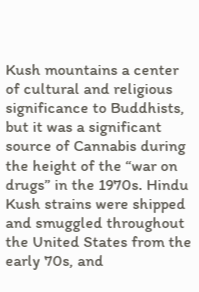Kush mountains a center of cultural and religious significance to Buddhists, but it was a significant source of Cannabis during the height of the “war on drugs” in the 1970s. Hindu Kush strains were shipped and smuggled throughout the United States from the early 70s, and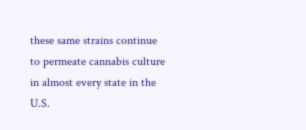these same strains continue to permeate cannabis culture in almost every state in the U.S.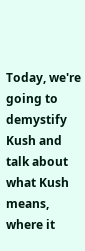Today, we're going to demystify Kush and talk about what Kush means, where it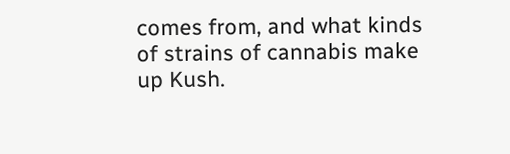comes from, and what kinds of strains of cannabis make up Kush.